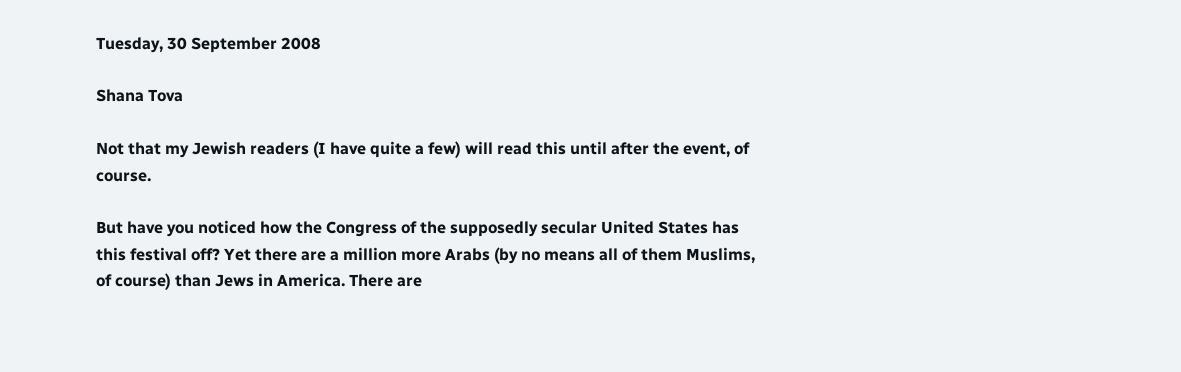Tuesday, 30 September 2008

Shana Tova

Not that my Jewish readers (I have quite a few) will read this until after the event, of course.

But have you noticed how the Congress of the supposedly secular United States has this festival off? Yet there are a million more Arabs (by no means all of them Muslims, of course) than Jews in America. There are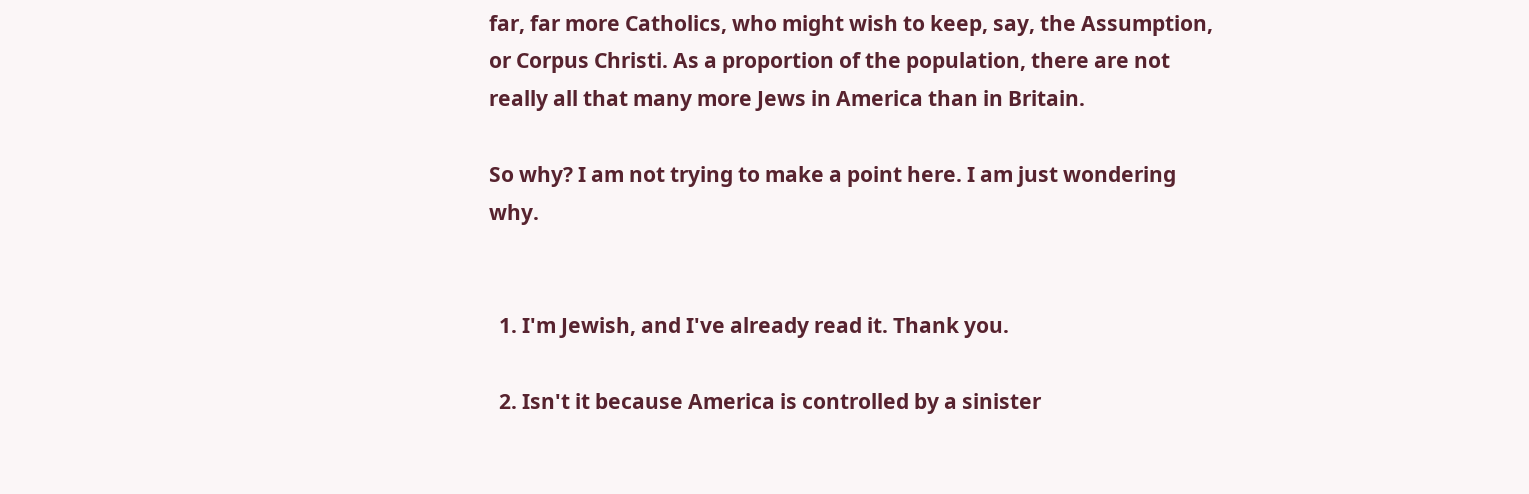far, far more Catholics, who might wish to keep, say, the Assumption, or Corpus Christi. As a proportion of the population, there are not really all that many more Jews in America than in Britain.

So why? I am not trying to make a point here. I am just wondering why.


  1. I'm Jewish, and I've already read it. Thank you.

  2. Isn't it because America is controlled by a sinister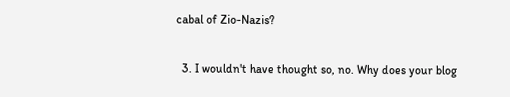cabal of Zio-Nazis?

  3. I wouldn't have thought so, no. Why does your blog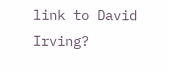link to David Irving?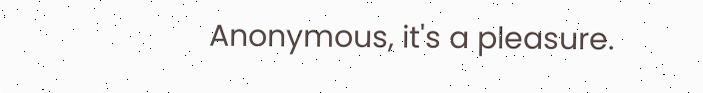Anonymous, it's a pleasure.